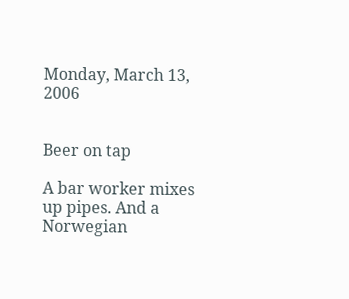Monday, March 13, 2006


Beer on tap

A bar worker mixes up pipes. And a Norwegian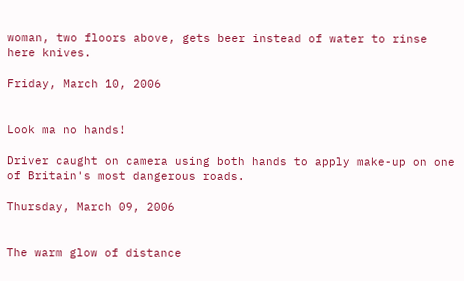woman, two floors above, gets beer instead of water to rinse here knives.

Friday, March 10, 2006


Look ma no hands!

Driver caught on camera using both hands to apply make-up on one of Britain's most dangerous roads.

Thursday, March 09, 2006


The warm glow of distance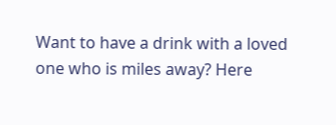Want to have a drink with a loved one who is miles away? Here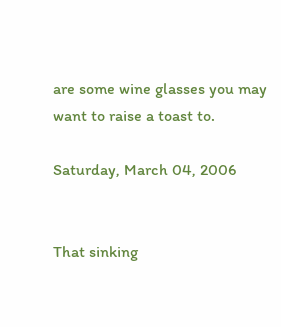are some wine glasses you may want to raise a toast to.

Saturday, March 04, 2006


That sinking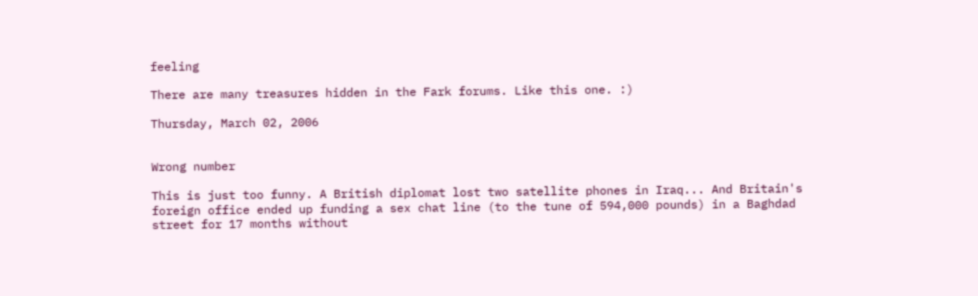feeling

There are many treasures hidden in the Fark forums. Like this one. :)

Thursday, March 02, 2006


Wrong number

This is just too funny. A British diplomat lost two satellite phones in Iraq... And Britain's foreign office ended up funding a sex chat line (to the tune of 594,000 pounds) in a Baghdad street for 17 months without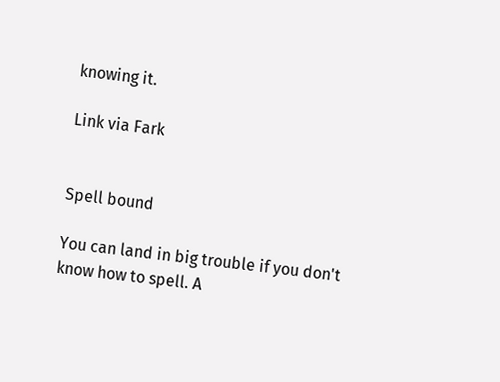knowing it.

Link via Fark


Spell bound

You can land in big trouble if you don't know how to spell. A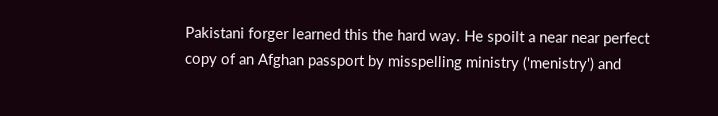Pakistani forger learned this the hard way. He spoilt a near near perfect copy of an Afghan passport by misspelling ministry ('menistry') and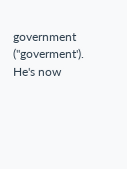government ("goverment'). He's now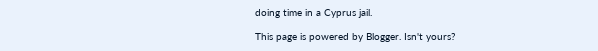doing time in a Cyprus jail.

This page is powered by Blogger. Isn't yours?